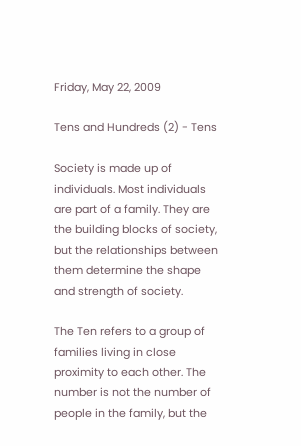Friday, May 22, 2009

Tens and Hundreds (2) - Tens

Society is made up of individuals. Most individuals are part of a family. They are the building blocks of society, but the relationships between them determine the shape and strength of society.

The Ten refers to a group of families living in close proximity to each other. The number is not the number of people in the family, but the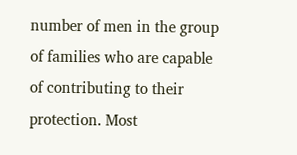number of men in the group of families who are capable of contributing to their protection. Most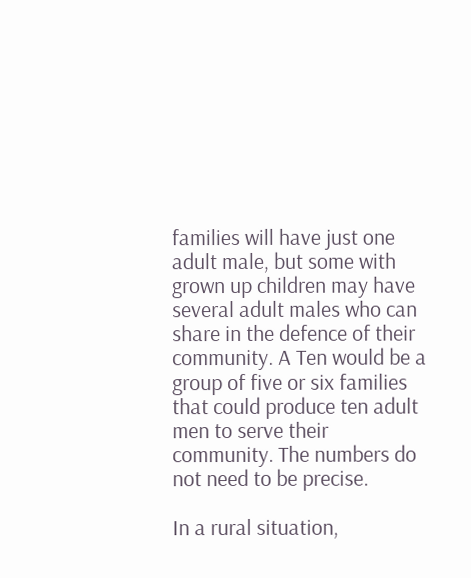families will have just one adult male, but some with grown up children may have several adult males who can share in the defence of their community. A Ten would be a group of five or six families that could produce ten adult men to serve their community. The numbers do not need to be precise.

In a rural situation,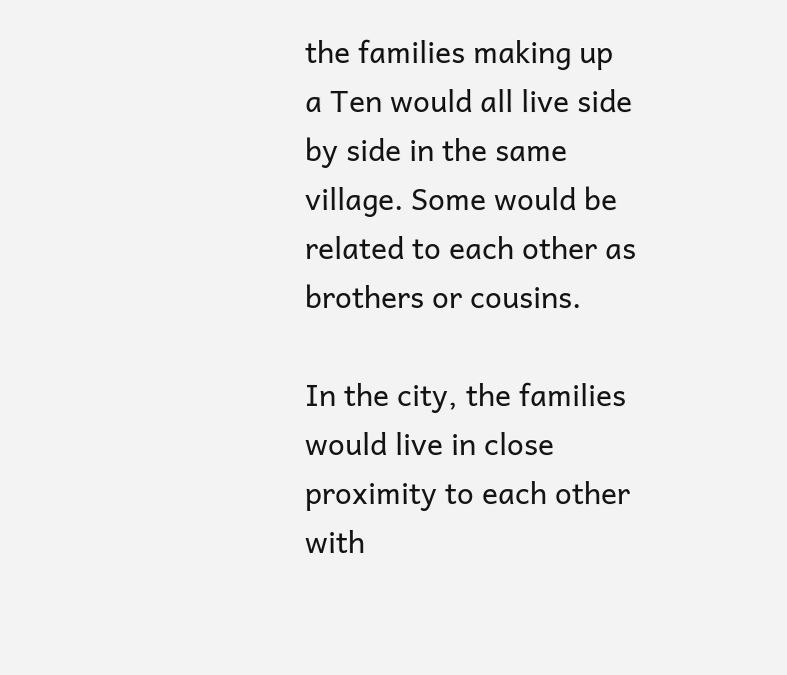the families making up a Ten would all live side by side in the same village. Some would be related to each other as brothers or cousins.

In the city, the families would live in close proximity to each other with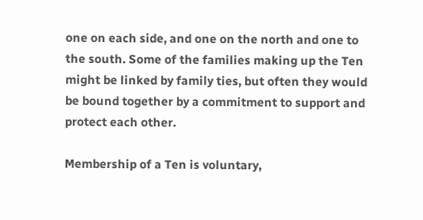one on each side, and one on the north and one to the south. Some of the families making up the Ten might be linked by family ties, but often they would be bound together by a commitment to support and protect each other.

Membership of a Ten is voluntary,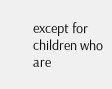except for children who are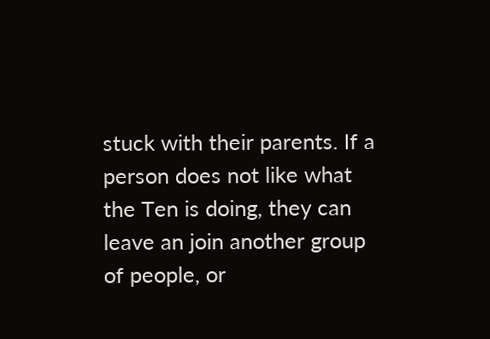stuck with their parents. If a person does not like what the Ten is doing, they can leave an join another group of people, or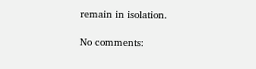remain in isolation.

No comments: